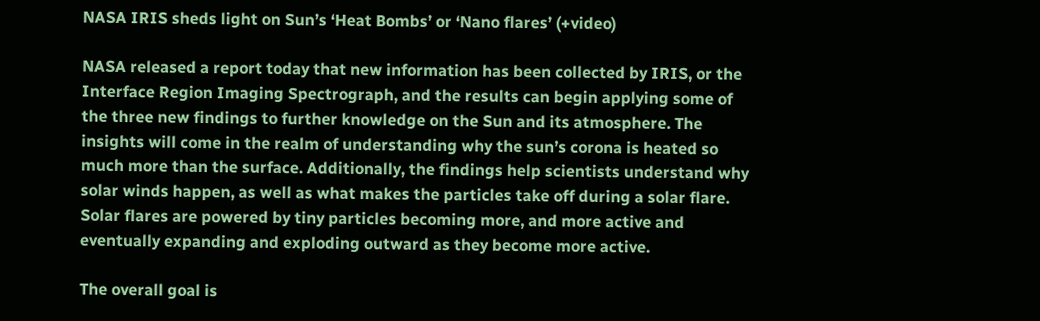NASA IRIS sheds light on Sun’s ‘Heat Bombs’ or ‘Nano flares’ (+video)

NASA released a report today that new information has been collected by IRIS, or the Interface Region Imaging Spectrograph, and the results can begin applying some of the three new findings to further knowledge on the Sun and its atmosphere. The insights will come in the realm of understanding why the sun’s corona is heated so much more than the surface. Additionally, the findings help scientists understand why solar winds happen, as well as what makes the particles take off during a solar flare. Solar flares are powered by tiny particles becoming more, and more active and eventually expanding and exploding outward as they become more active.

The overall goal is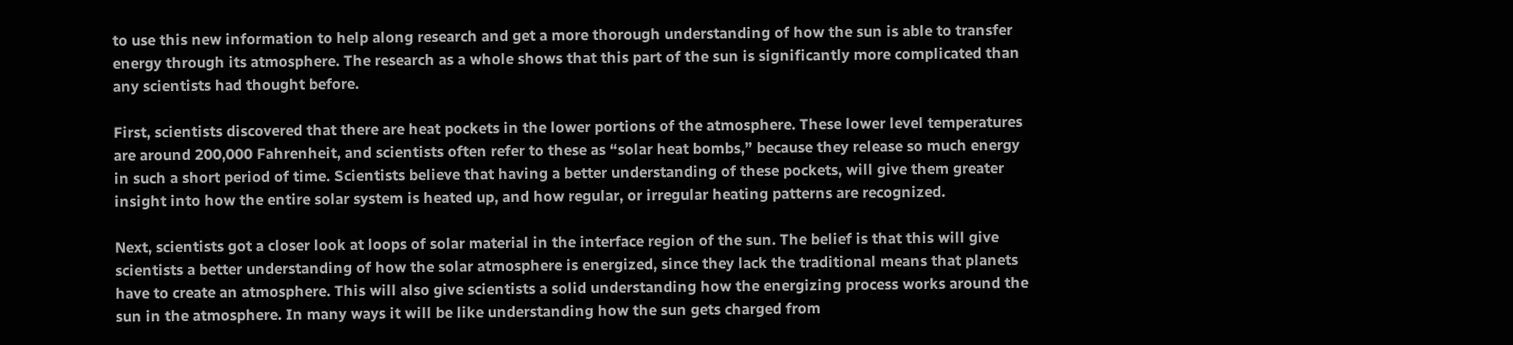to use this new information to help along research and get a more thorough understanding of how the sun is able to transfer energy through its atmosphere. The research as a whole shows that this part of the sun is significantly more complicated than any scientists had thought before.

First, scientists discovered that there are heat pockets in the lower portions of the atmosphere. These lower level temperatures are around 200,000 Fahrenheit, and scientists often refer to these as “solar heat bombs,” because they release so much energy in such a short period of time. Scientists believe that having a better understanding of these pockets, will give them greater insight into how the entire solar system is heated up, and how regular, or irregular heating patterns are recognized.

Next, scientists got a closer look at loops of solar material in the interface region of the sun. The belief is that this will give scientists a better understanding of how the solar atmosphere is energized, since they lack the traditional means that planets have to create an atmosphere. This will also give scientists a solid understanding how the energizing process works around the sun in the atmosphere. In many ways it will be like understanding how the sun gets charged from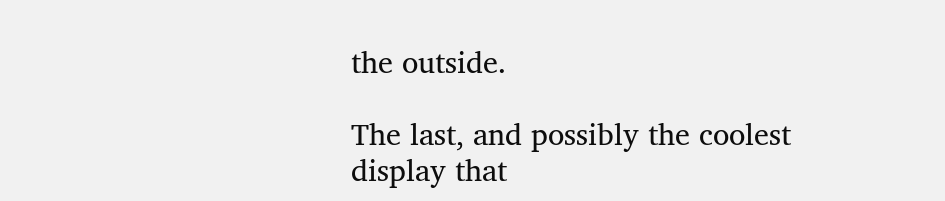the outside.

The last, and possibly the coolest display that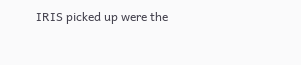IRIS picked up were the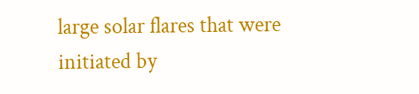large solar flares that were initiated by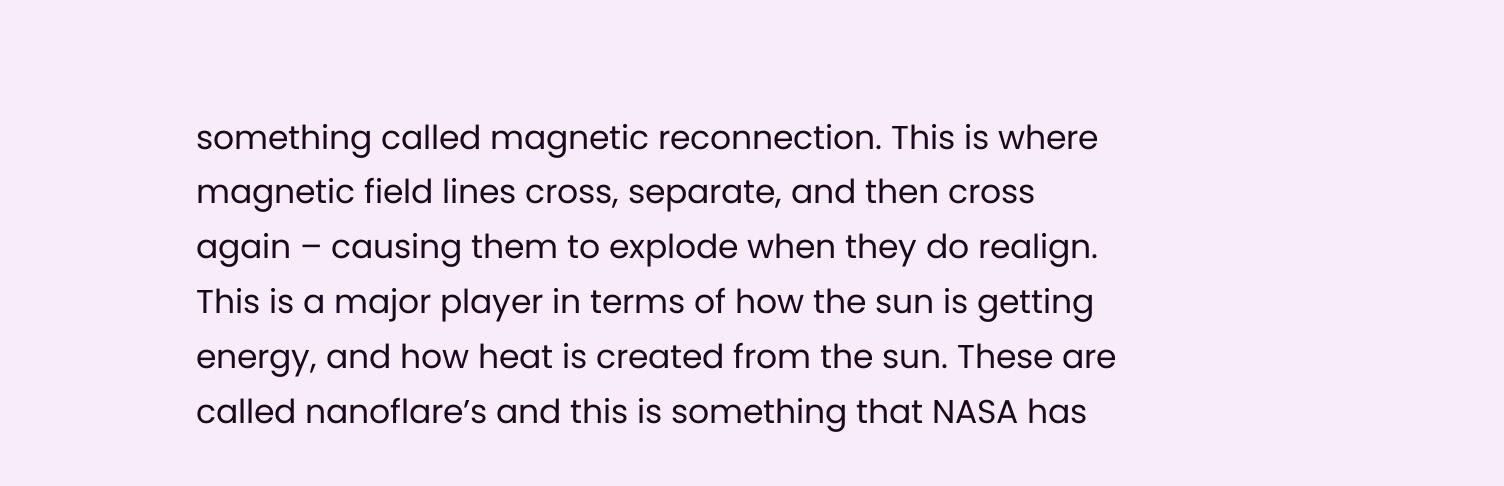something called magnetic reconnection. This is where magnetic field lines cross, separate, and then cross again – causing them to explode when they do realign. This is a major player in terms of how the sun is getting energy, and how heat is created from the sun. These are called nanoflare’s and this is something that NASA has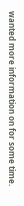wanted more information on for some time.